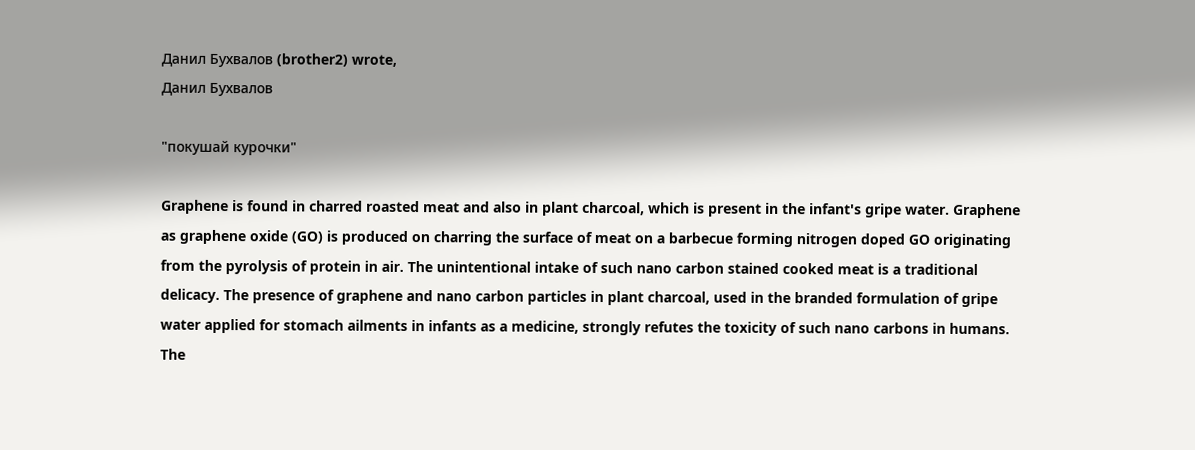Данил Бухвалов (brother2) wrote,
Данил Бухвалов

"покушай курочки"

Graphene is found in charred roasted meat and also in plant charcoal, which is present in the infant's gripe water. Graphene as graphene oxide (GO) is produced on charring the surface of meat on a barbecue forming nitrogen doped GO originating from the pyrolysis of protein in air. The unintentional intake of such nano carbon stained cooked meat is a traditional delicacy. The presence of graphene and nano carbon particles in plant charcoal, used in the branded formulation of gripe water applied for stomach ailments in infants as a medicine, strongly refutes the toxicity of such nano carbons in humans. The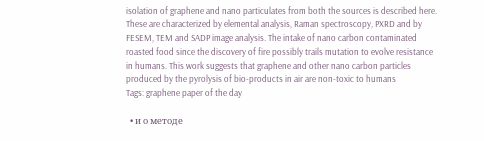isolation of graphene and nano particulates from both the sources is described here. These are characterized by elemental analysis, Raman spectroscopy, PXRD and by FESEM, TEM and SADP image analysis. The intake of nano carbon contaminated roasted food since the discovery of fire possibly trails mutation to evolve resistance in humans. This work suggests that graphene and other nano carbon particles produced by the pyrolysis of bio-products in air are non-toxic to humans
Tags: graphene paper of the day

  • и о методе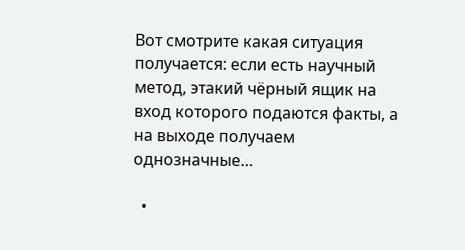Вот смотрите какая ситуация получается: если есть научный метод, этакий чёрный ящик на вход которого подаются факты, а на выходе получаем однозначные…

  •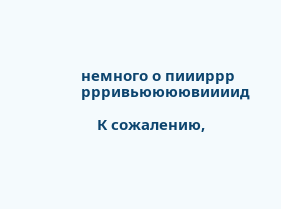немного о пиииррр ррривьюююювиииид

    К сожалению,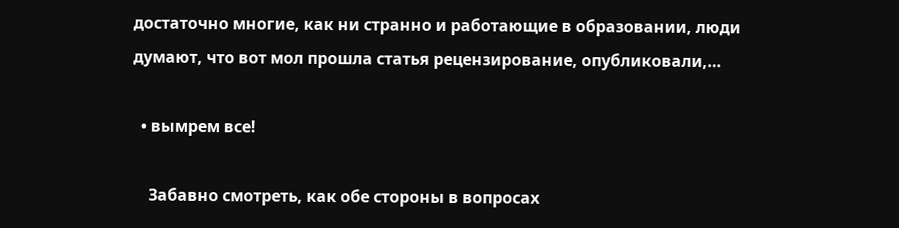достаточно многие, как ни странно и работающие в образовании, люди думают, что вот мол прошла статья рецензирование, опубликовали,…

  • вымрем все!

    Забавно смотреть, как обе стороны в вопросах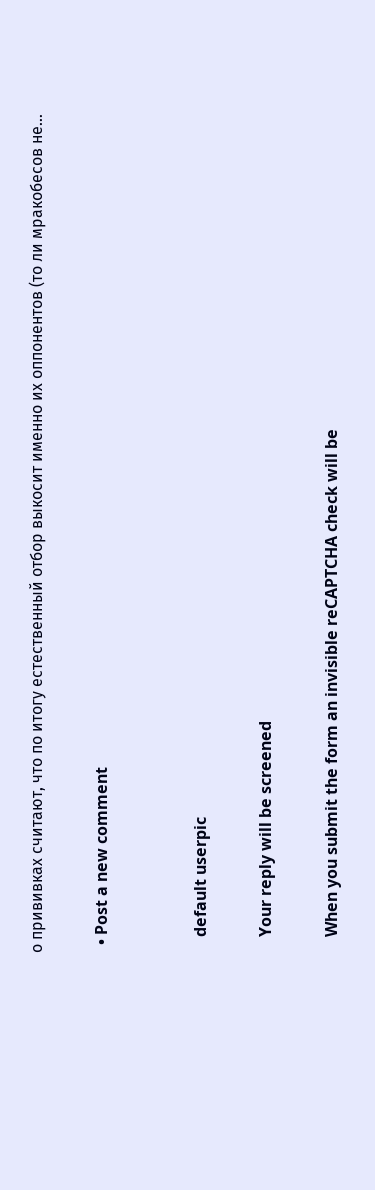о прививках считают, что по итогу естественный отбор выкосит именно их оппонентов (то ли мракобесов не…

  • Post a new comment


    default userpic

    Your reply will be screened

    When you submit the form an invisible reCAPTCHA check will be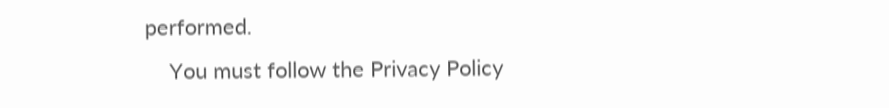performed.
    You must follow the Privacy Policy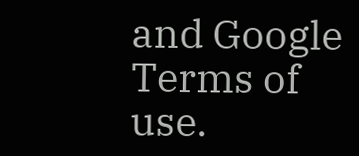and Google Terms of use.